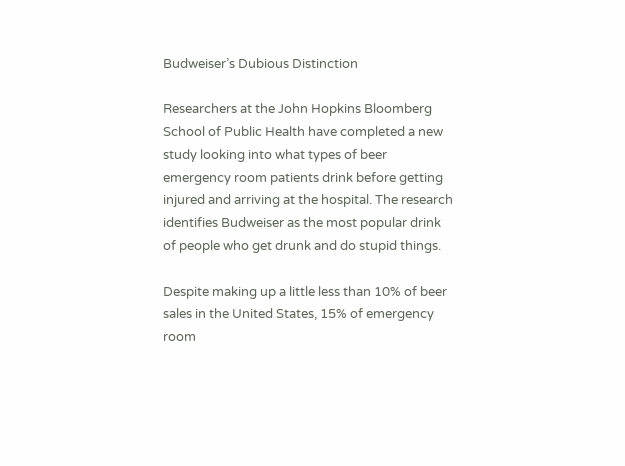Budweiser’s Dubious Distinction

Researchers at the John Hopkins Bloomberg School of Public Health have completed a new study looking into what types of beer emergency room patients drink before getting injured and arriving at the hospital. The research identifies Budweiser as the most popular drink of people who get drunk and do stupid things.

Despite making up a little less than 10% of beer sales in the United States, 15% of emergency room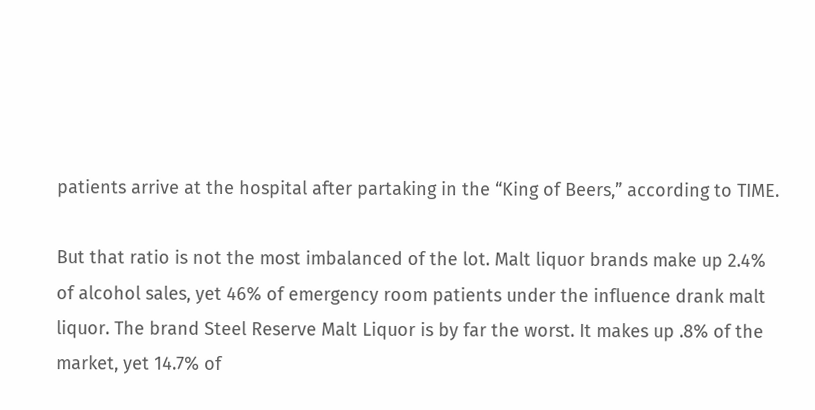patients arrive at the hospital after partaking in the “King of Beers,” according to TIME.

But that ratio is not the most imbalanced of the lot. Malt liquor brands make up 2.4% of alcohol sales, yet 46% of emergency room patients under the influence drank malt liquor. The brand Steel Reserve Malt Liquor is by far the worst. It makes up .8% of the market, yet 14.7% of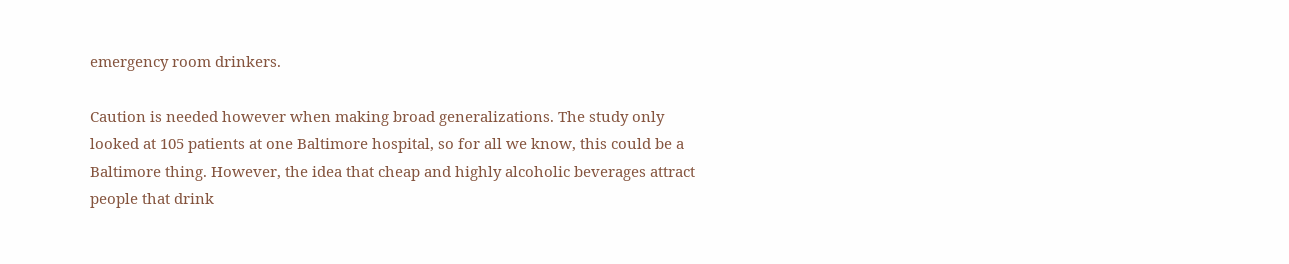emergency room drinkers.

Caution is needed however when making broad generalizations. The study only looked at 105 patients at one Baltimore hospital, so for all we know, this could be a Baltimore thing. However, the idea that cheap and highly alcoholic beverages attract people that drink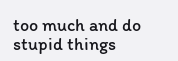too much and do stupid things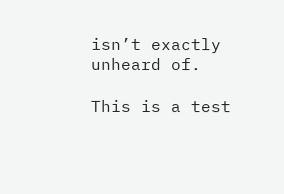isn’t exactly unheard of.

This is a test